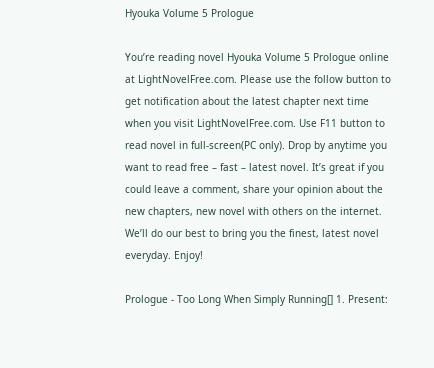Hyouka Volume 5 Prologue

You’re reading novel Hyouka Volume 5 Prologue online at LightNovelFree.com. Please use the follow button to get notification about the latest chapter next time when you visit LightNovelFree.com. Use F11 button to read novel in full-screen(PC only). Drop by anytime you want to read free – fast – latest novel. It’s great if you could leave a comment, share your opinion about the new chapters, new novel with others on the internet. We’ll do our best to bring you the finest, latest novel everyday. Enjoy!

Prologue - Too Long When Simply Running[] 1. Present: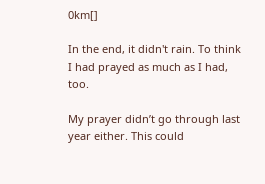0km[]

In the end, it didn't rain. To think I had prayed as much as I had, too.

My prayer didn’t go through last year either. This could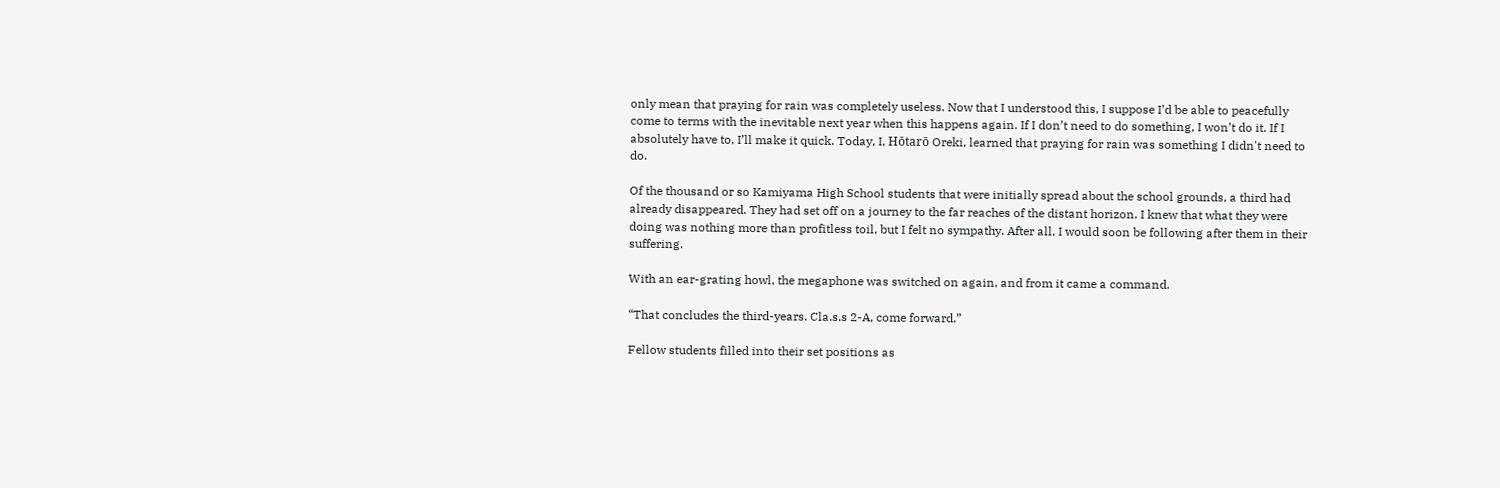only mean that praying for rain was completely useless. Now that I understood this, I suppose I’d be able to peacefully come to terms with the inevitable next year when this happens again. If I don’t need to do something, I won’t do it. If I absolutely have to, I’ll make it quick. Today, I, Hōtarō Oreki, learned that praying for rain was something I didn't need to do.

Of the thousand or so Kamiyama High School students that were initially spread about the school grounds, a third had already disappeared. They had set off on a journey to the far reaches of the distant horizon. I knew that what they were doing was nothing more than profitless toil, but I felt no sympathy. After all, I would soon be following after them in their suffering.

With an ear-grating howl, the megaphone was switched on again, and from it came a command.

“That concludes the third-years. Cla.s.s 2-A, come forward.”

Fellow students filled into their set positions as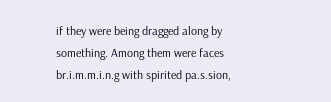if they were being dragged along by something. Among them were faces br.i.m.m.i.n.g with spirited pa.s.sion,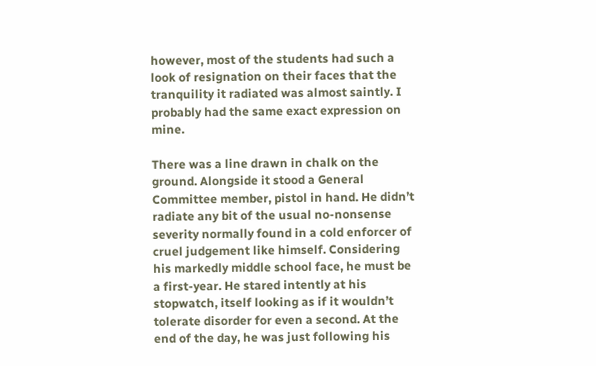however, most of the students had such a look of resignation on their faces that the tranquility it radiated was almost saintly. I probably had the same exact expression on mine.

There was a line drawn in chalk on the ground. Alongside it stood a General Committee member, pistol in hand. He didn’t radiate any bit of the usual no-nonsense severity normally found in a cold enforcer of cruel judgement like himself. Considering his markedly middle school face, he must be a first-year. He stared intently at his stopwatch, itself looking as if it wouldn’t tolerate disorder for even a second. At the end of the day, he was just following his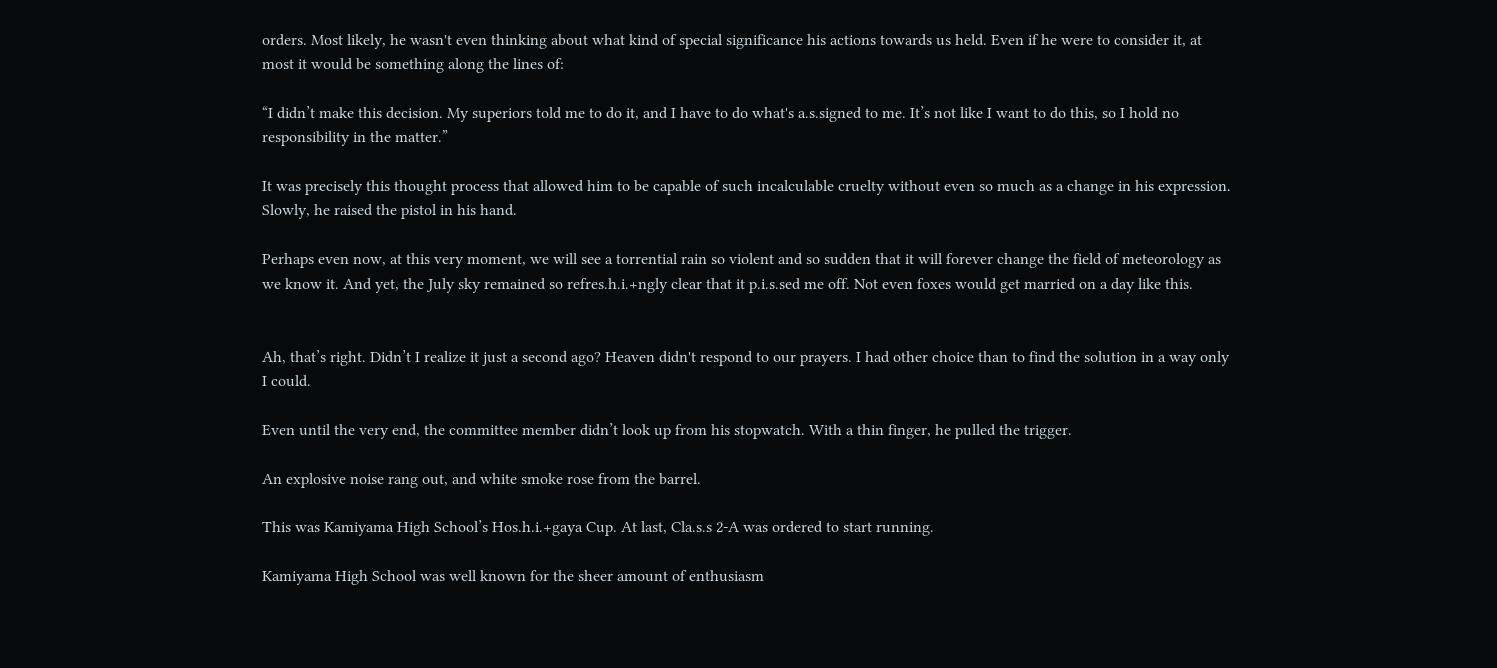orders. Most likely, he wasn't even thinking about what kind of special significance his actions towards us held. Even if he were to consider it, at most it would be something along the lines of:

“I didn’t make this decision. My superiors told me to do it, and I have to do what's a.s.signed to me. It’s not like I want to do this, so I hold no responsibility in the matter.”

It was precisely this thought process that allowed him to be capable of such incalculable cruelty without even so much as a change in his expression. Slowly, he raised the pistol in his hand.

Perhaps even now, at this very moment, we will see a torrential rain so violent and so sudden that it will forever change the field of meteorology as we know it. And yet, the July sky remained so refres.h.i.+ngly clear that it p.i.s.sed me off. Not even foxes would get married on a day like this.


Ah, that’s right. Didn’t I realize it just a second ago? Heaven didn't respond to our prayers. I had other choice than to find the solution in a way only I could.

Even until the very end, the committee member didn’t look up from his stopwatch. With a thin finger, he pulled the trigger.

An explosive noise rang out, and white smoke rose from the barrel.

This was Kamiyama High School’s Hos.h.i.+gaya Cup. At last, Cla.s.s 2-A was ordered to start running.

Kamiyama High School was well known for the sheer amount of enthusiasm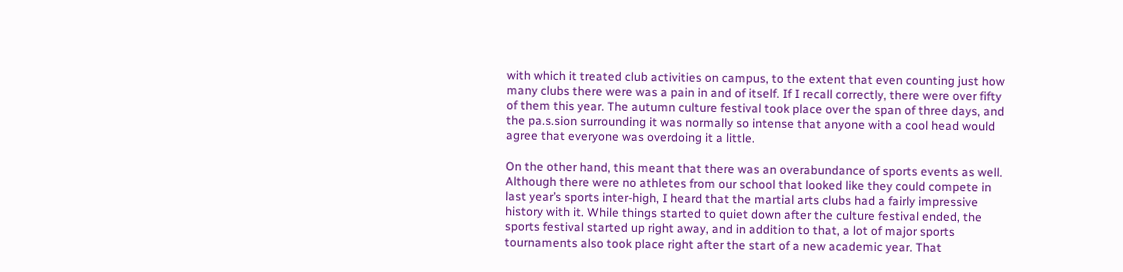with which it treated club activities on campus, to the extent that even counting just how many clubs there were was a pain in and of itself. If I recall correctly, there were over fifty of them this year. The autumn culture festival took place over the span of three days, and the pa.s.sion surrounding it was normally so intense that anyone with a cool head would agree that everyone was overdoing it a little.

On the other hand, this meant that there was an overabundance of sports events as well. Although there were no athletes from our school that looked like they could compete in last year’s sports inter-high, I heard that the martial arts clubs had a fairly impressive history with it. While things started to quiet down after the culture festival ended, the sports festival started up right away, and in addition to that, a lot of major sports tournaments also took place right after the start of a new academic year. That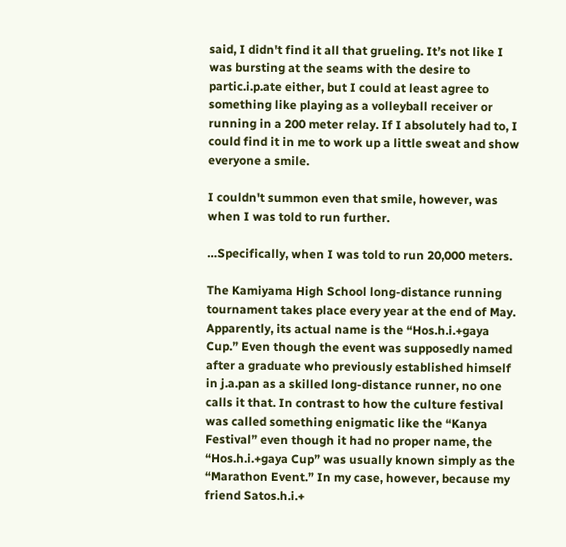said, I didn't find it all that grueling. It’s not like I was bursting at the seams with the desire to partic.i.p.ate either, but I could at least agree to something like playing as a volleyball receiver or running in a 200 meter relay. If I absolutely had to, I could find it in me to work up a little sweat and show everyone a smile.

I couldn't summon even that smile, however, was when I was told to run further.

…Specifically, when I was told to run 20,000 meters.

The Kamiyama High School long-distance running tournament takes place every year at the end of May. Apparently, its actual name is the “Hos.h.i.+gaya Cup.” Even though the event was supposedly named after a graduate who previously established himself in j.a.pan as a skilled long-distance runner, no one calls it that. In contrast to how the culture festival was called something enigmatic like the “Kanya Festival” even though it had no proper name, the “Hos.h.i.+gaya Cup” was usually known simply as the “Marathon Event.” In my case, however, because my friend Satos.h.i.+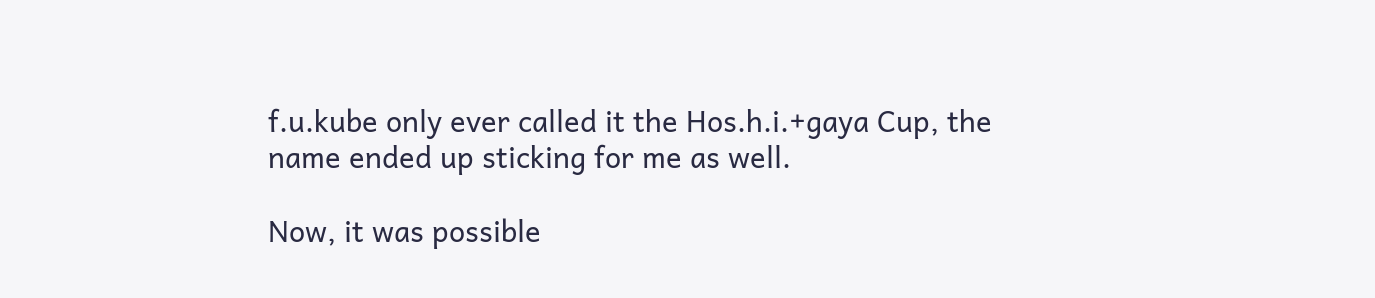f.u.kube only ever called it the Hos.h.i.+gaya Cup, the name ended up sticking for me as well.

Now, it was possible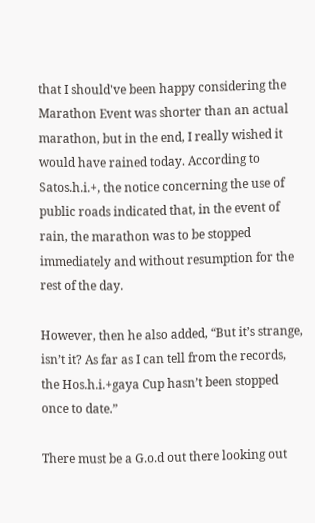that I should've been happy considering the Marathon Event was shorter than an actual marathon, but in the end, I really wished it would have rained today. According to Satos.h.i.+, the notice concerning the use of public roads indicated that, in the event of rain, the marathon was to be stopped immediately and without resumption for the rest of the day.

However, then he also added, “But it’s strange, isn’t it? As far as I can tell from the records, the Hos.h.i.+gaya Cup hasn’t been stopped once to date.”

There must be a G.o.d out there looking out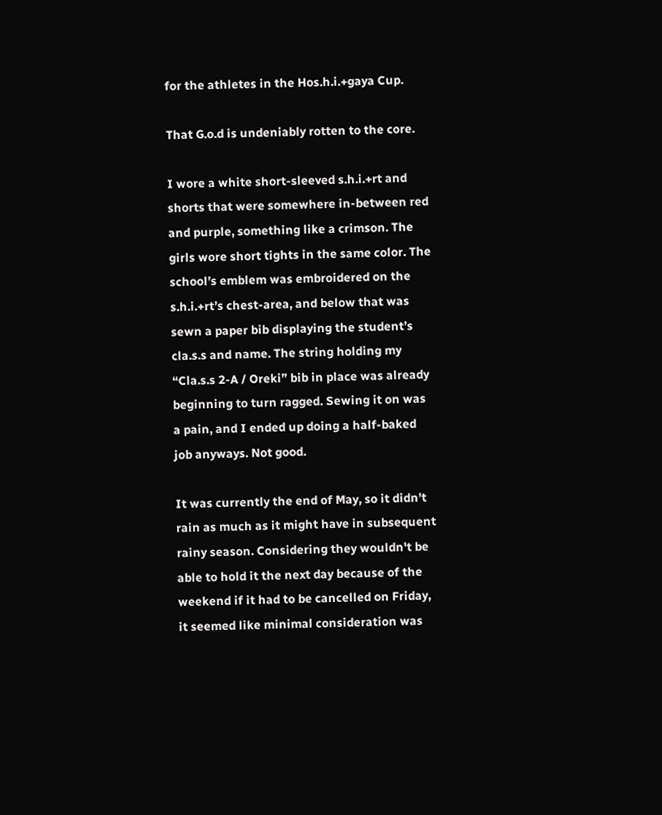for the athletes in the Hos.h.i.+gaya Cup.

That G.o.d is undeniably rotten to the core.

I wore a white short-sleeved s.h.i.+rt and shorts that were somewhere in-between red and purple, something like a crimson. The girls wore short tights in the same color. The school’s emblem was embroidered on the s.h.i.+rt’s chest-area, and below that was sewn a paper bib displaying the student’s cla.s.s and name. The string holding my “Cla.s.s 2-A / Oreki” bib in place was already beginning to turn ragged. Sewing it on was a pain, and I ended up doing a half-baked job anyways. Not good.

It was currently the end of May, so it didn't rain as much as it might have in subsequent rainy season. Considering they wouldn't be able to hold it the next day because of the weekend if it had to be cancelled on Friday, it seemed like minimal consideration was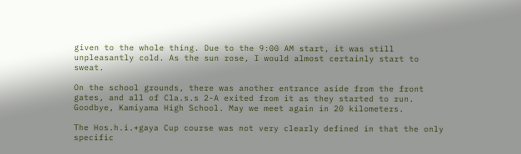given to the whole thing. Due to the 9:00 AM start, it was still unpleasantly cold. As the sun rose, I would almost certainly start to sweat.

On the school grounds, there was another entrance aside from the front gates, and all of Cla.s.s 2-A exited from it as they started to run. Goodbye, Kamiyama High School. May we meet again in 20 kilometers.

The Hos.h.i.+gaya Cup course was not very clearly defined in that the only specific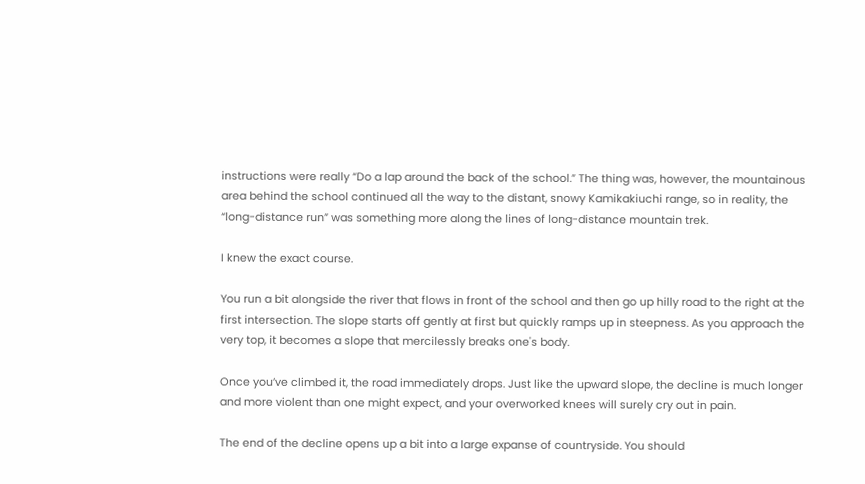instructions were really “Do a lap around the back of the school.” The thing was, however, the mountainous area behind the school continued all the way to the distant, snowy Kamikakiuchi range, so in reality, the “long-distance run” was something more along the lines of long-distance mountain trek.

I knew the exact course.

You run a bit alongside the river that flows in front of the school and then go up hilly road to the right at the first intersection. The slope starts off gently at first but quickly ramps up in steepness. As you approach the very top, it becomes a slope that mercilessly breaks one's body.

Once you’ve climbed it, the road immediately drops. Just like the upward slope, the decline is much longer and more violent than one might expect, and your overworked knees will surely cry out in pain.

The end of the decline opens up a bit into a large expanse of countryside. You should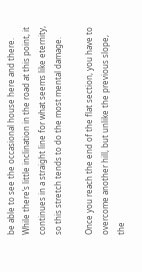be able to see the occasional house here and there. While there’s little inclination in the road at this point, it continues in a straight line for what seems like eternity, so this stretch tends to do the most mental damage.

Once you reach the end of the flat section, you have to overcome another hill, but unlike the previous slope, the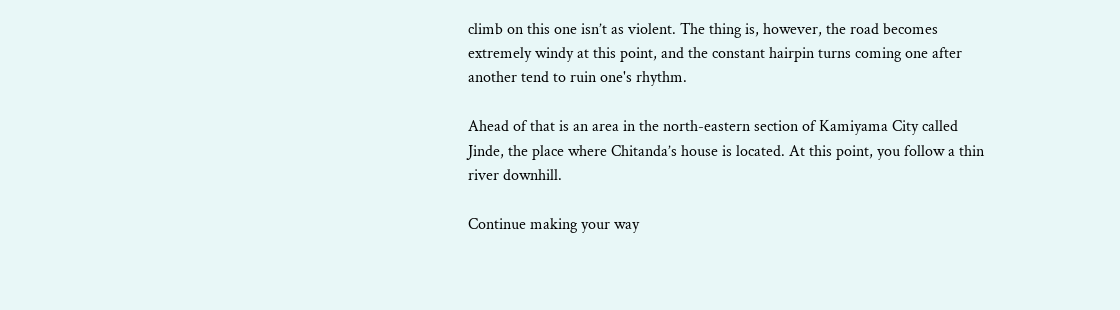climb on this one isn’t as violent. The thing is, however, the road becomes extremely windy at this point, and the constant hairpin turns coming one after another tend to ruin one's rhythm.

Ahead of that is an area in the north-eastern section of Kamiyama City called Jinde, the place where Chitanda’s house is located. At this point, you follow a thin river downhill.

Continue making your way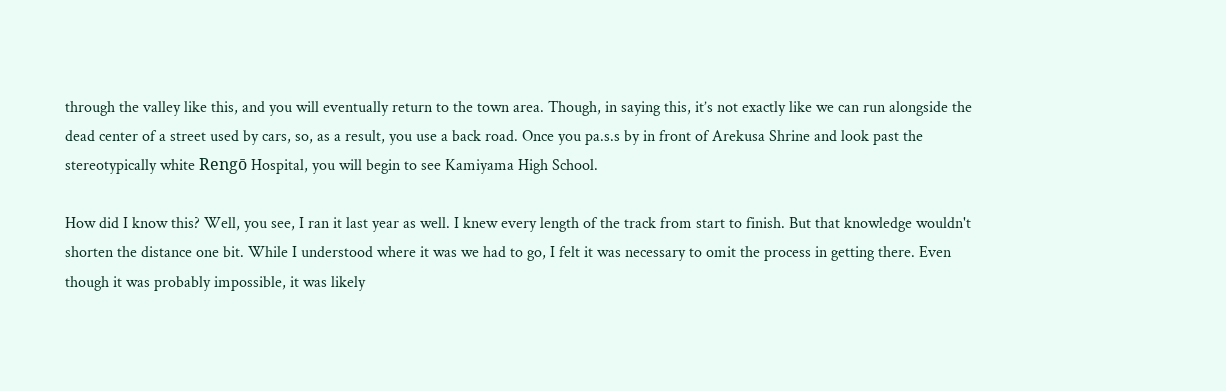through the valley like this, and you will eventually return to the town area. Though, in saying this, it’s not exactly like we can run alongside the dead center of a street used by cars, so, as a result, you use a back road. Once you pa.s.s by in front of Arekusa Shrine and look past the stereotypically white Rengō Hospital, you will begin to see Kamiyama High School.

How did I know this? Well, you see, I ran it last year as well. I knew every length of the track from start to finish. But that knowledge wouldn't shorten the distance one bit. While I understood where it was we had to go, I felt it was necessary to omit the process in getting there. Even though it was probably impossible, it was likely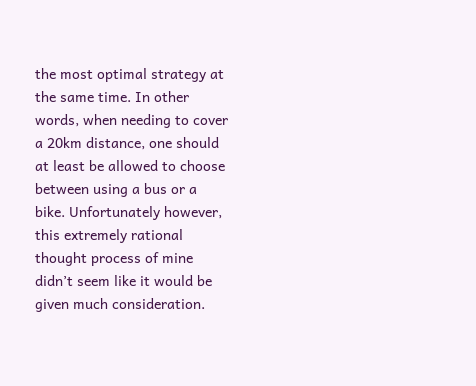the most optimal strategy at the same time. In other words, when needing to cover a 20km distance, one should at least be allowed to choose between using a bus or a bike. Unfortunately however, this extremely rational thought process of mine didn’t seem like it would be given much consideration.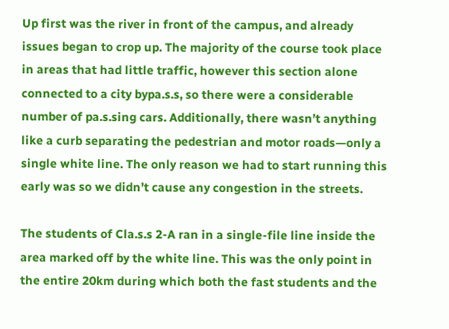Up first was the river in front of the campus, and already issues began to crop up. The majority of the course took place in areas that had little traffic, however this section alone connected to a city bypa.s.s, so there were a considerable number of pa.s.sing cars. Additionally, there wasn’t anything like a curb separating the pedestrian and motor roads—only a single white line. The only reason we had to start running this early was so we didn’t cause any congestion in the streets.

The students of Cla.s.s 2-A ran in a single-file line inside the area marked off by the white line. This was the only point in the entire 20km during which both the fast students and the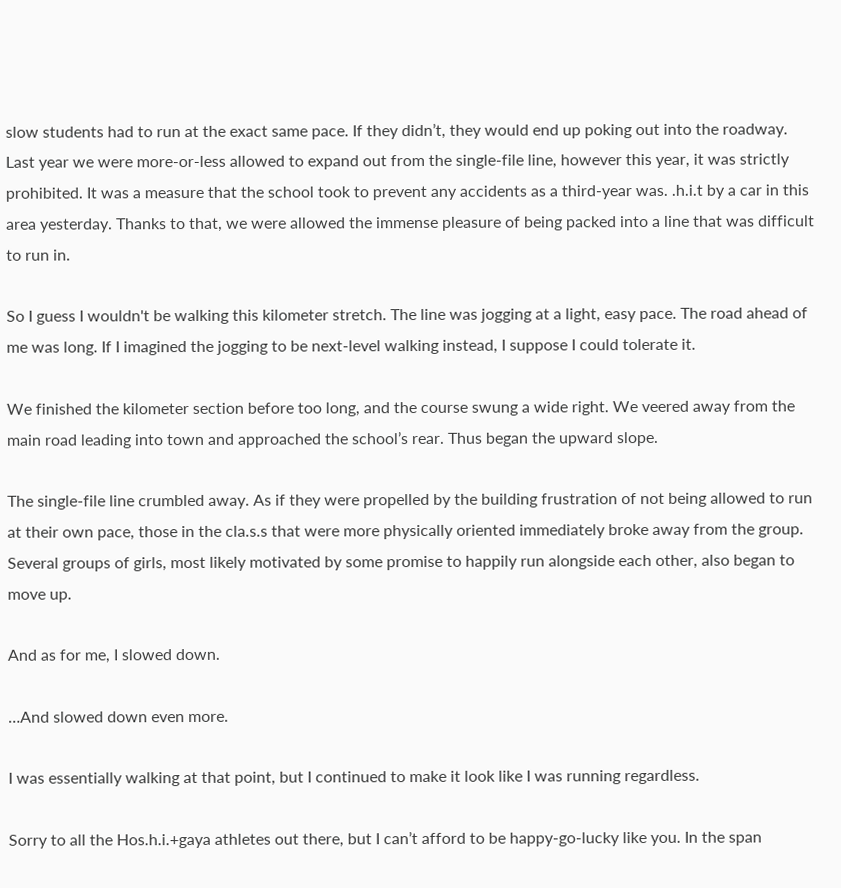slow students had to run at the exact same pace. If they didn’t, they would end up poking out into the roadway. Last year we were more-or-less allowed to expand out from the single-file line, however this year, it was strictly prohibited. It was a measure that the school took to prevent any accidents as a third-year was. .h.i.t by a car in this area yesterday. Thanks to that, we were allowed the immense pleasure of being packed into a line that was difficult to run in.

So I guess I wouldn't be walking this kilometer stretch. The line was jogging at a light, easy pace. The road ahead of me was long. If I imagined the jogging to be next-level walking instead, I suppose I could tolerate it.

We finished the kilometer section before too long, and the course swung a wide right. We veered away from the main road leading into town and approached the school’s rear. Thus began the upward slope.

The single-file line crumbled away. As if they were propelled by the building frustration of not being allowed to run at their own pace, those in the cla.s.s that were more physically oriented immediately broke away from the group. Several groups of girls, most likely motivated by some promise to happily run alongside each other, also began to move up.

And as for me, I slowed down.

…And slowed down even more.

I was essentially walking at that point, but I continued to make it look like I was running regardless.

Sorry to all the Hos.h.i.+gaya athletes out there, but I can’t afford to be happy-go-lucky like you. In the span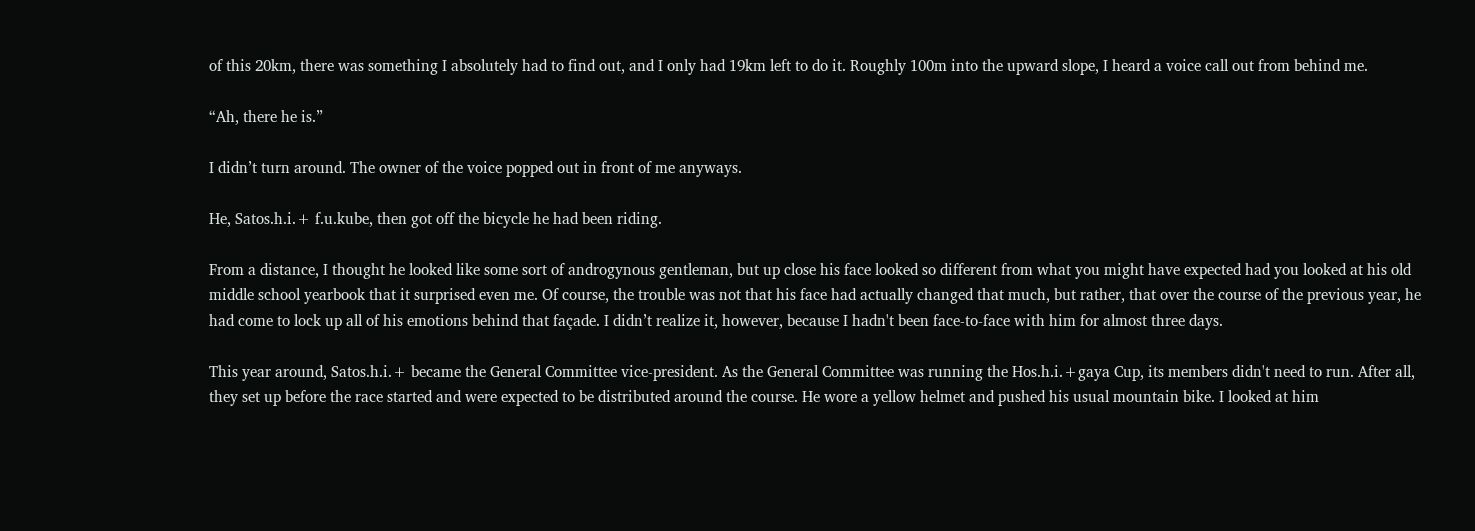of this 20km, there was something I absolutely had to find out, and I only had 19km left to do it. Roughly 100m into the upward slope, I heard a voice call out from behind me.

“Ah, there he is.”

I didn’t turn around. The owner of the voice popped out in front of me anyways.

He, Satos.h.i.+ f.u.kube, then got off the bicycle he had been riding.

From a distance, I thought he looked like some sort of androgynous gentleman, but up close his face looked so different from what you might have expected had you looked at his old middle school yearbook that it surprised even me. Of course, the trouble was not that his face had actually changed that much, but rather, that over the course of the previous year, he had come to lock up all of his emotions behind that façade. I didn’t realize it, however, because I hadn't been face-to-face with him for almost three days.

This year around, Satos.h.i.+ became the General Committee vice-president. As the General Committee was running the Hos.h.i.+gaya Cup, its members didn't need to run. After all, they set up before the race started and were expected to be distributed around the course. He wore a yellow helmet and pushed his usual mountain bike. I looked at him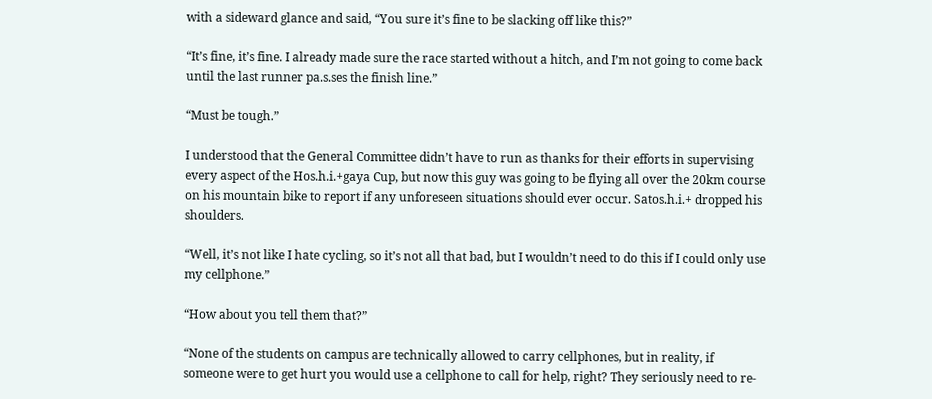with a sideward glance and said, “You sure it’s fine to be slacking off like this?”

“It’s fine, it’s fine. I already made sure the race started without a hitch, and I’m not going to come back until the last runner pa.s.ses the finish line.”

“Must be tough.”

I understood that the General Committee didn’t have to run as thanks for their efforts in supervising every aspect of the Hos.h.i.+gaya Cup, but now this guy was going to be flying all over the 20km course on his mountain bike to report if any unforeseen situations should ever occur. Satos.h.i.+ dropped his shoulders.

“Well, it’s not like I hate cycling, so it’s not all that bad, but I wouldn’t need to do this if I could only use my cellphone.”

“How about you tell them that?”

“None of the students on campus are technically allowed to carry cellphones, but in reality, if someone were to get hurt you would use a cellphone to call for help, right? They seriously need to re-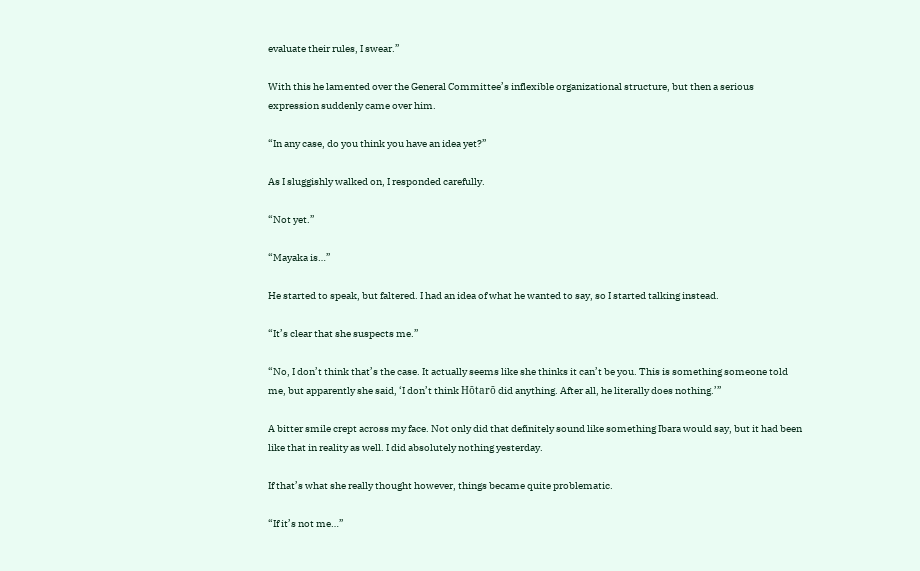evaluate their rules, I swear.”

With this he lamented over the General Committee’s inflexible organizational structure, but then a serious expression suddenly came over him.

“In any case, do you think you have an idea yet?”

As I sluggishly walked on, I responded carefully.

“Not yet.”

“Mayaka is…”

He started to speak, but faltered. I had an idea of what he wanted to say, so I started talking instead.

“It’s clear that she suspects me.”

“No, I don’t think that’s the case. It actually seems like she thinks it can’t be you. This is something someone told me, but apparently she said, ‘I don’t think Hōtarō did anything. After all, he literally does nothing.’”

A bitter smile crept across my face. Not only did that definitely sound like something Ibara would say, but it had been like that in reality as well. I did absolutely nothing yesterday.

If that’s what she really thought however, things became quite problematic.

“If it’s not me…”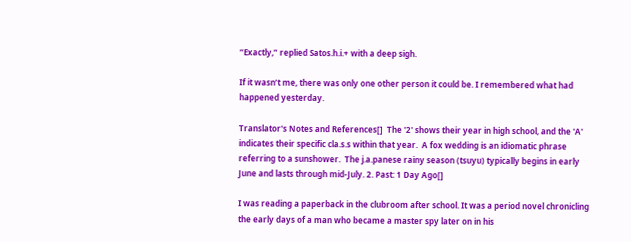“Exactly,” replied Satos.h.i.+ with a deep sigh.

If it wasn’t me, there was only one other person it could be. I remembered what had happened yesterday.

Translator's Notes and References[]  The '2' shows their year in high school, and the 'A' indicates their specific cla.s.s within that year.  A fox wedding is an idiomatic phrase referring to a sunshower.  The j.a.panese rainy season (tsuyu) typically begins in early June and lasts through mid-July. 2. Past: 1 Day Ago[]

I was reading a paperback in the clubroom after school. It was a period novel chronicling the early days of a man who became a master spy later on in his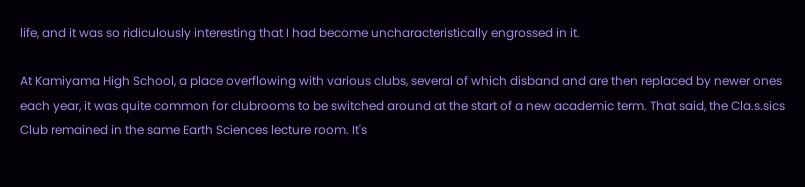life, and it was so ridiculously interesting that I had become uncharacteristically engrossed in it.

At Kamiyama High School, a place overflowing with various clubs, several of which disband and are then replaced by newer ones each year, it was quite common for clubrooms to be switched around at the start of a new academic term. That said, the Cla.s.sics Club remained in the same Earth Sciences lecture room. It's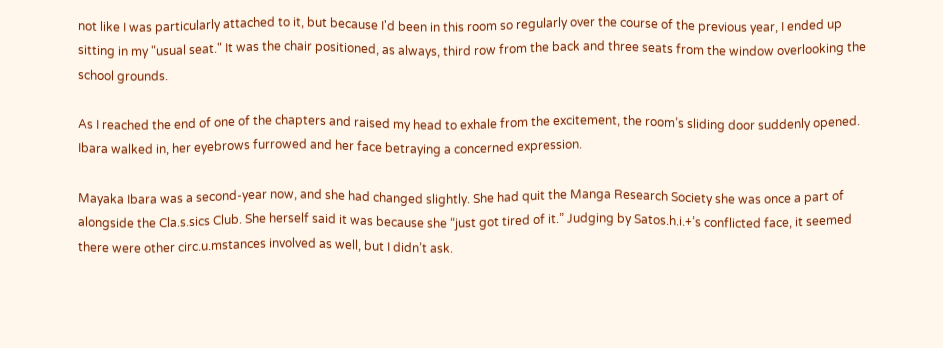not like I was particularly attached to it, but because I'd been in this room so regularly over the course of the previous year, I ended up sitting in my "usual seat." It was the chair positioned, as always, third row from the back and three seats from the window overlooking the school grounds.

As I reached the end of one of the chapters and raised my head to exhale from the excitement, the room’s sliding door suddenly opened. Ibara walked in, her eyebrows furrowed and her face betraying a concerned expression.

Mayaka Ibara was a second-year now, and she had changed slightly. She had quit the Manga Research Society she was once a part of alongside the Cla.s.sics Club. She herself said it was because she “just got tired of it.” Judging by Satos.h.i.+’s conflicted face, it seemed there were other circ.u.mstances involved as well, but I didn’t ask.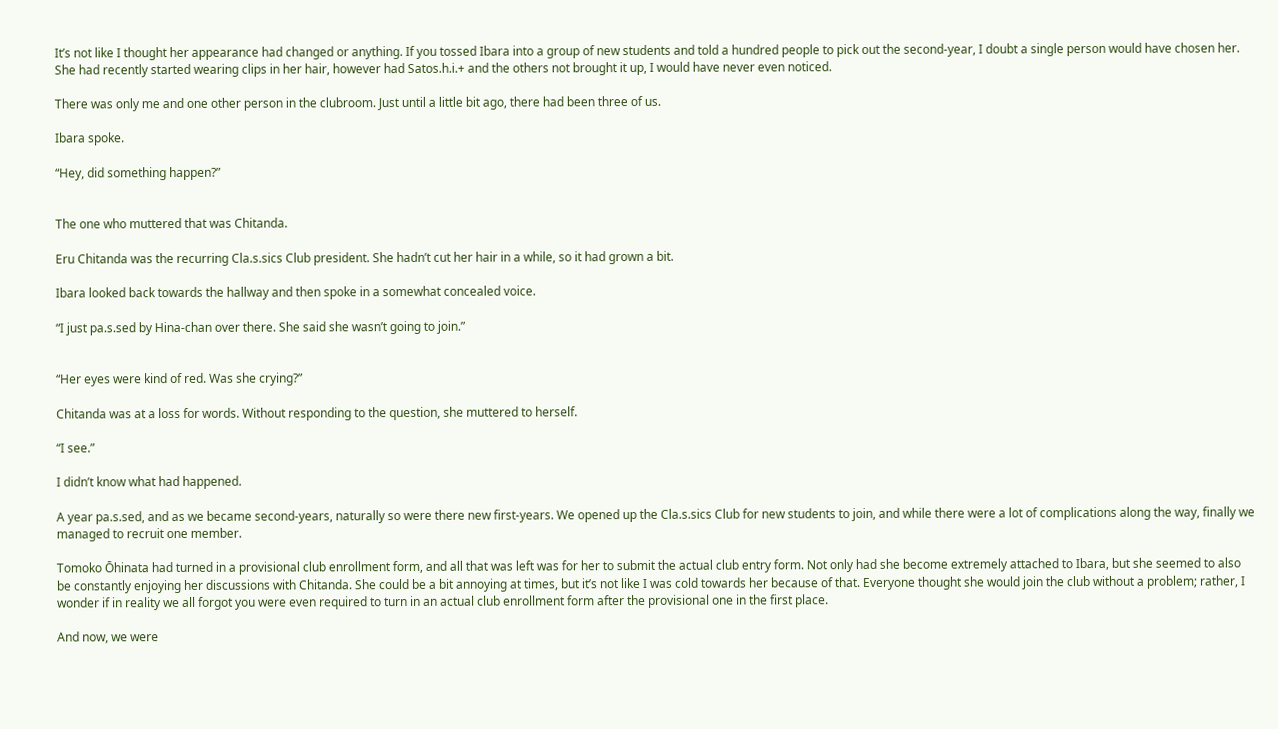It’s not like I thought her appearance had changed or anything. If you tossed Ibara into a group of new students and told a hundred people to pick out the second-year, I doubt a single person would have chosen her. She had recently started wearing clips in her hair, however had Satos.h.i.+ and the others not brought it up, I would have never even noticed.

There was only me and one other person in the clubroom. Just until a little bit ago, there had been three of us.

Ibara spoke.

“Hey, did something happen?”


The one who muttered that was Chitanda.

Eru Chitanda was the recurring Cla.s.sics Club president. She hadn’t cut her hair in a while, so it had grown a bit.

Ibara looked back towards the hallway and then spoke in a somewhat concealed voice.

“I just pa.s.sed by Hina-chan over there. She said she wasn’t going to join.”


“Her eyes were kind of red. Was she crying?”

Chitanda was at a loss for words. Without responding to the question, she muttered to herself.

“I see.”

I didn’t know what had happened.

A year pa.s.sed, and as we became second-years, naturally so were there new first-years. We opened up the Cla.s.sics Club for new students to join, and while there were a lot of complications along the way, finally we managed to recruit one member.

Tomoko Ōhinata had turned in a provisional club enrollment form, and all that was left was for her to submit the actual club entry form. Not only had she become extremely attached to Ibara, but she seemed to also be constantly enjoying her discussions with Chitanda. She could be a bit annoying at times, but it’s not like I was cold towards her because of that. Everyone thought she would join the club without a problem; rather, I wonder if in reality we all forgot you were even required to turn in an actual club enrollment form after the provisional one in the first place.

And now, we were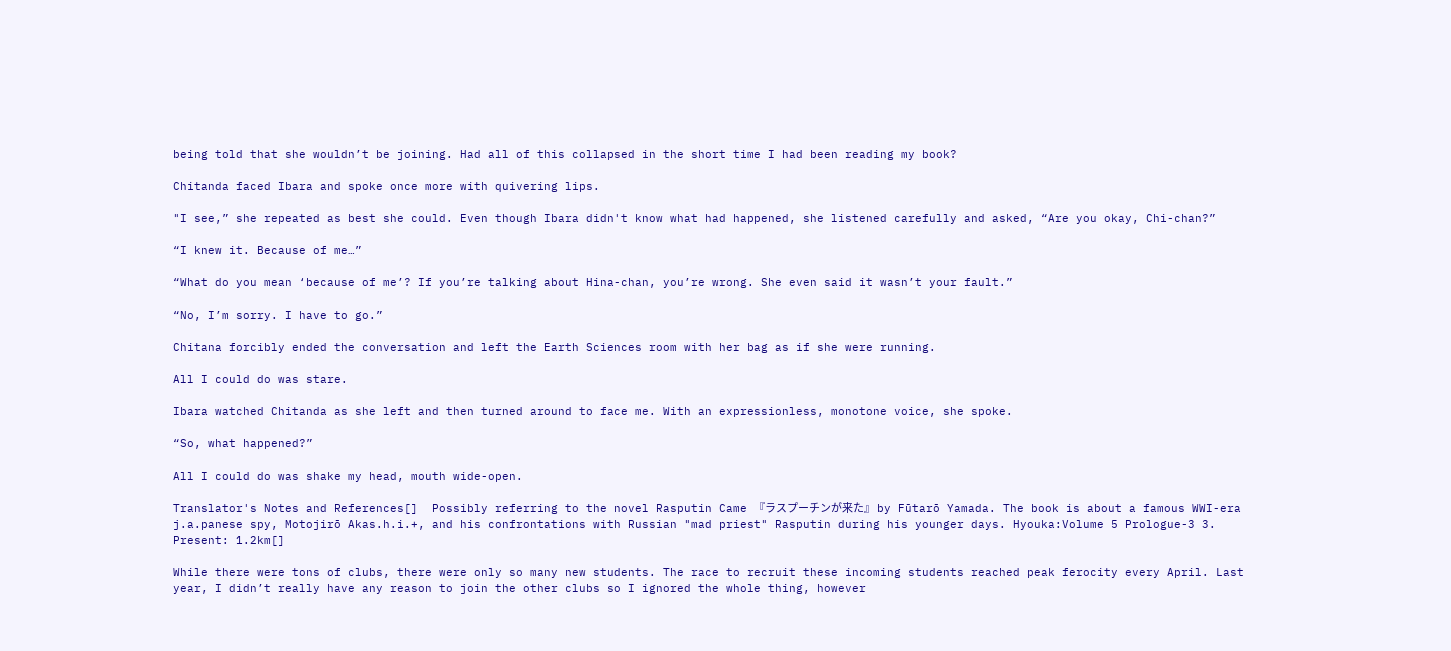being told that she wouldn’t be joining. Had all of this collapsed in the short time I had been reading my book?

Chitanda faced Ibara and spoke once more with quivering lips.

"I see,” she repeated as best she could. Even though Ibara didn't know what had happened, she listened carefully and asked, “Are you okay, Chi-chan?”

“I knew it. Because of me…”

“What do you mean ‘because of me’? If you’re talking about Hina-chan, you’re wrong. She even said it wasn’t your fault.”

“No, I’m sorry. I have to go.”

Chitana forcibly ended the conversation and left the Earth Sciences room with her bag as if she were running.

All I could do was stare.

Ibara watched Chitanda as she left and then turned around to face me. With an expressionless, monotone voice, she spoke.

“So, what happened?”

All I could do was shake my head, mouth wide-open.

Translator's Notes and References[]  Possibly referring to the novel Rasputin Came 『ラスプーチンが来た』 by Fūtarō Yamada. The book is about a famous WWI-era j.a.panese spy, Motojirō Akas.h.i.+, and his confrontations with Russian "mad priest" Rasputin during his younger days. Hyouka:Volume 5 Prologue-3 3. Present: 1.2km[]

While there were tons of clubs, there were only so many new students. The race to recruit these incoming students reached peak ferocity every April. Last year, I didn’t really have any reason to join the other clubs so I ignored the whole thing, however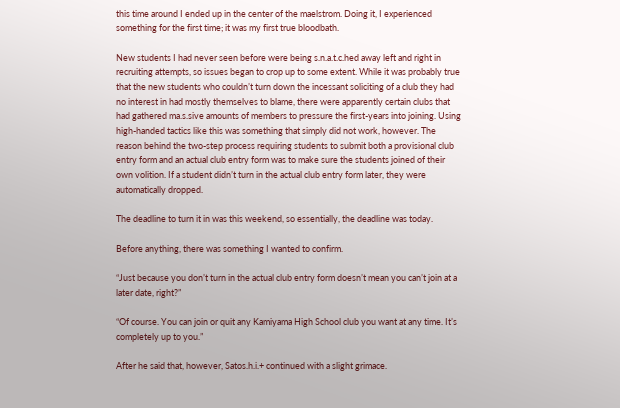this time around I ended up in the center of the maelstrom. Doing it, I experienced something for the first time; it was my first true bloodbath.

New students I had never seen before were being s.n.a.t.c.hed away left and right in recruiting attempts, so issues began to crop up to some extent. While it was probably true that the new students who couldn’t turn down the incessant soliciting of a club they had no interest in had mostly themselves to blame, there were apparently certain clubs that had gathered ma.s.sive amounts of members to pressure the first-years into joining. Using high-handed tactics like this was something that simply did not work, however. The reason behind the two-step process requiring students to submit both a provisional club entry form and an actual club entry form was to make sure the students joined of their own volition. If a student didn’t turn in the actual club entry form later, they were automatically dropped.

The deadline to turn it in was this weekend, so essentially, the deadline was today.

Before anything, there was something I wanted to confirm.

“Just because you don’t turn in the actual club entry form doesn’t mean you can’t join at a later date, right?”

“Of course. You can join or quit any Kamiyama High School club you want at any time. It’s completely up to you.”

After he said that, however, Satos.h.i.+ continued with a slight grimace.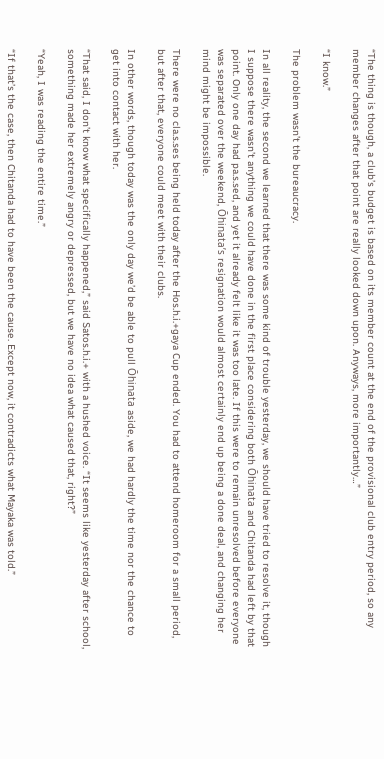“The thing is though, a club’s budget is based on its member count at the end of the provisional club entry period, so any member changes after that point are really looked down upon. Anyways, more importantly…”

“I know.”

The problem wasn’t the bureaucracy.

In all reality, the second we learned that there was some kind of trouble yesterday, we should have tried to resolve it, though I suppose there wasn’t anything we could have done in the first place considering both Ōhinata and Chitanda had left by that point. Only one day had pa.s.sed, and yet it already felt like it was too late. If this were to remain unresolved before everyone was separated over the weekend, Ōhinata’s resignation would almost certainly end up being a done deal, and changing her mind might be impossible.

There were no cla.s.ses being held today after the Hos.h.i.+gaya Cup ended. You had to attend homeroom for a small period, but after that, everyone could meet with their clubs.

In other words, though today was the only day we’d be able to pull Ōhinata aside, we had hardly the time nor the chance to get into contact with her.

“That said, I don’t know what specifically happened,” said Satos.h.i.+ with a hushed voice. “It seems like yesterday after school, something made her extremely angry or depressed, but we have no idea what caused that, right?”

“Yeah, I was reading the entire time.”

“If that’s the case, then Chitanda had to have been the cause. Except now, it contradicts what Mayaka was told.”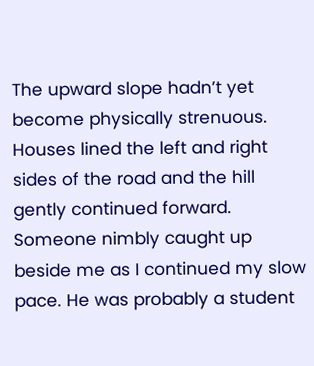The upward slope hadn’t yet become physically strenuous. Houses lined the left and right sides of the road and the hill gently continued forward. Someone nimbly caught up beside me as I continued my slow pace. He was probably a student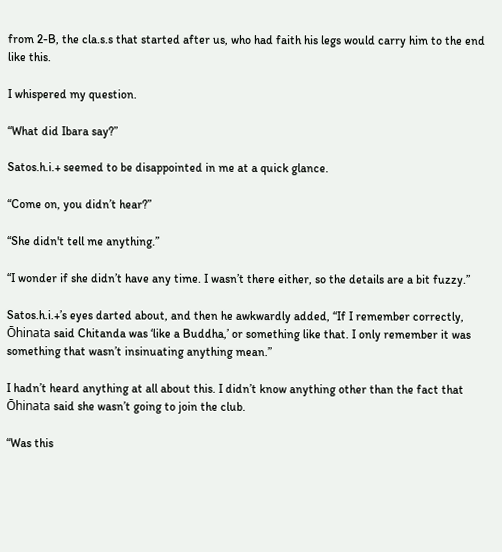from 2-B, the cla.s.s that started after us, who had faith his legs would carry him to the end like this.

I whispered my question.

“What did Ibara say?”

Satos.h.i.+ seemed to be disappointed in me at a quick glance.

“Come on, you didn’t hear?”

“She didn't tell me anything.”

“I wonder if she didn’t have any time. I wasn’t there either, so the details are a bit fuzzy.”

Satos.h.i.+’s eyes darted about, and then he awkwardly added, “If I remember correctly, Ōhinata said Chitanda was ‘like a Buddha,’ or something like that. I only remember it was something that wasn’t insinuating anything mean.”

I hadn’t heard anything at all about this. I didn’t know anything other than the fact that Ōhinata said she wasn’t going to join the club.

“Was this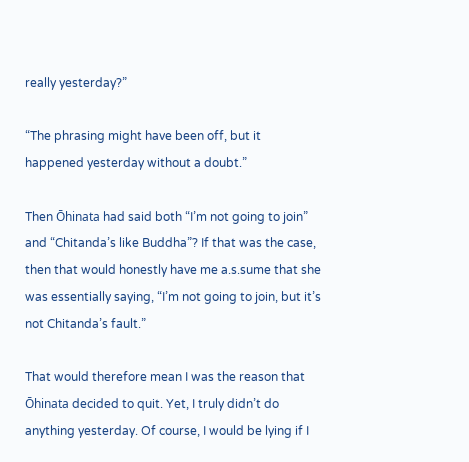really yesterday?”

“The phrasing might have been off, but it happened yesterday without a doubt.”

Then Ōhinata had said both “I’m not going to join” and “Chitanda’s like Buddha”? If that was the case, then that would honestly have me a.s.sume that she was essentially saying, “I’m not going to join, but it’s not Chitanda’s fault.”

That would therefore mean I was the reason that Ōhinata decided to quit. Yet, I truly didn’t do anything yesterday. Of course, I would be lying if I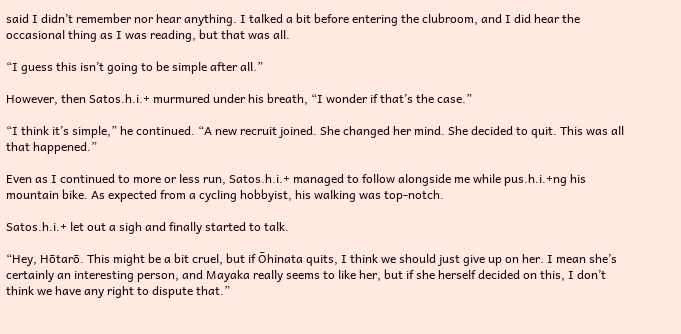said I didn’t remember nor hear anything. I talked a bit before entering the clubroom, and I did hear the occasional thing as I was reading, but that was all.

“I guess this isn’t going to be simple after all.”

However, then Satos.h.i.+ murmured under his breath, “I wonder if that’s the case.”

“I think it’s simple,” he continued. “A new recruit joined. She changed her mind. She decided to quit. This was all that happened.”

Even as I continued to more or less run, Satos.h.i.+ managed to follow alongside me while pus.h.i.+ng his mountain bike. As expected from a cycling hobbyist, his walking was top-notch.

Satos.h.i.+ let out a sigh and finally started to talk.

“Hey, Hōtarō. This might be a bit cruel, but if Ōhinata quits, I think we should just give up on her. I mean she’s certainly an interesting person, and Mayaka really seems to like her, but if she herself decided on this, I don’t think we have any right to dispute that.”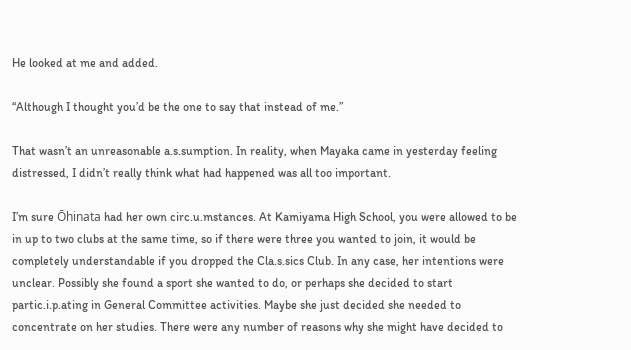He looked at me and added.

“Although I thought you’d be the one to say that instead of me.”

That wasn’t an unreasonable a.s.sumption. In reality, when Mayaka came in yesterday feeling distressed, I didn’t really think what had happened was all too important.

I’m sure Ōhinata had her own circ.u.mstances. At Kamiyama High School, you were allowed to be in up to two clubs at the same time, so if there were three you wanted to join, it would be completely understandable if you dropped the Cla.s.sics Club. In any case, her intentions were unclear. Possibly she found a sport she wanted to do, or perhaps she decided to start partic.i.p.ating in General Committee activities. Maybe she just decided she needed to concentrate on her studies. There were any number of reasons why she might have decided to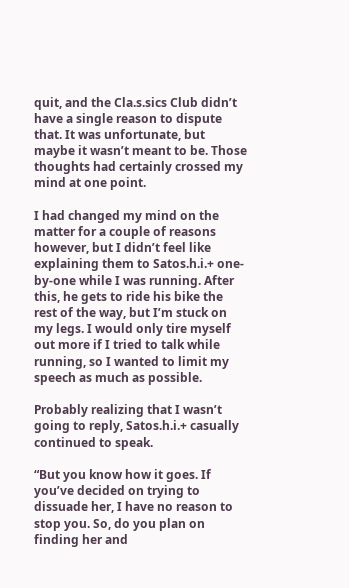quit, and the Cla.s.sics Club didn’t have a single reason to dispute that. It was unfortunate, but maybe it wasn’t meant to be. Those thoughts had certainly crossed my mind at one point.

I had changed my mind on the matter for a couple of reasons however, but I didn’t feel like explaining them to Satos.h.i.+ one-by-one while I was running. After this, he gets to ride his bike the rest of the way, but I’m stuck on my legs. I would only tire myself out more if I tried to talk while running, so I wanted to limit my speech as much as possible.

Probably realizing that I wasn’t going to reply, Satos.h.i.+ casually continued to speak.

“But you know how it goes. If you’ve decided on trying to dissuade her, I have no reason to stop you. So, do you plan on finding her and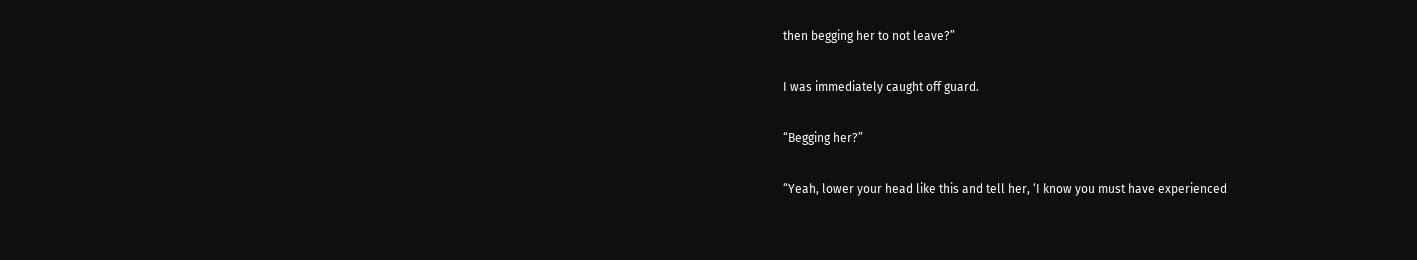then begging her to not leave?”

I was immediately caught off guard.

“Begging her?”

“Yeah, lower your head like this and tell her, ‘I know you must have experienced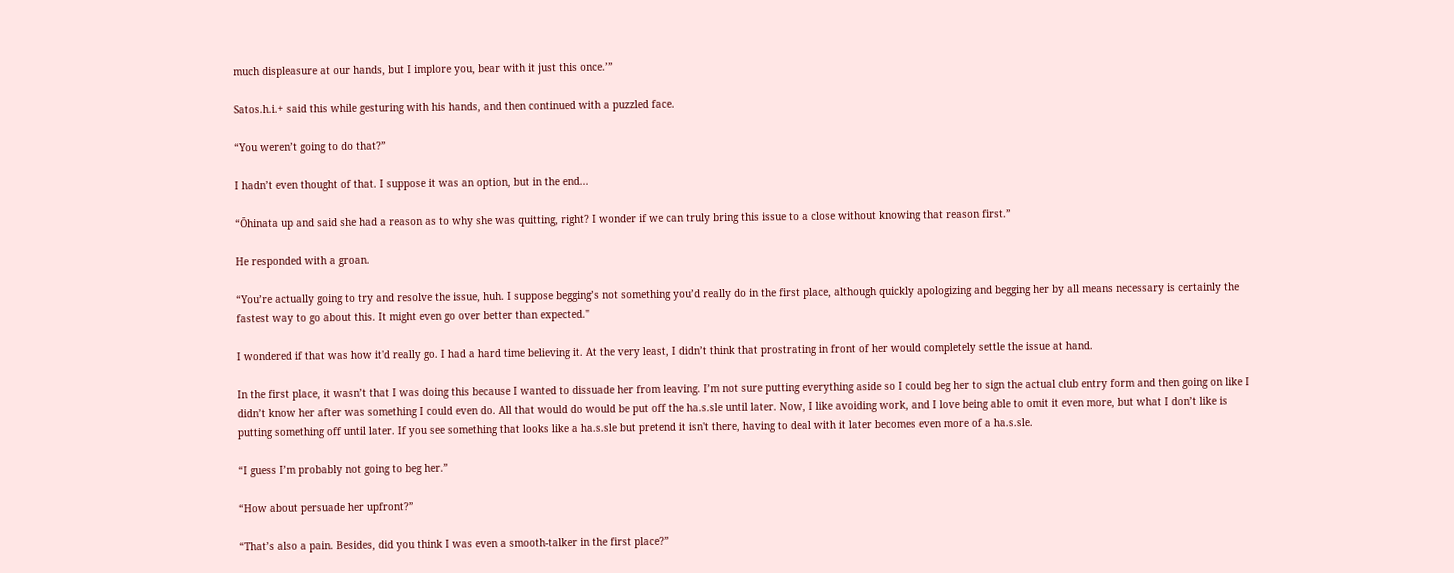much displeasure at our hands, but I implore you, bear with it just this once.’”

Satos.h.i.+ said this while gesturing with his hands, and then continued with a puzzled face.

“You weren’t going to do that?”

I hadn’t even thought of that. I suppose it was an option, but in the end...

“Ōhinata up and said she had a reason as to why she was quitting, right? I wonder if we can truly bring this issue to a close without knowing that reason first.”

He responded with a groan.

“You’re actually going to try and resolve the issue, huh. I suppose begging’s not something you’d really do in the first place, although quickly apologizing and begging her by all means necessary is certainly the fastest way to go about this. It might even go over better than expected."

I wondered if that was how it'd really go. I had a hard time believing it. At the very least, I didn’t think that prostrating in front of her would completely settle the issue at hand.

In the first place, it wasn’t that I was doing this because I wanted to dissuade her from leaving. I’m not sure putting everything aside so I could beg her to sign the actual club entry form and then going on like I didn’t know her after was something I could even do. All that would do would be put off the ha.s.sle until later. Now, I like avoiding work, and I love being able to omit it even more, but what I don’t like is putting something off until later. If you see something that looks like a ha.s.sle but pretend it isn't there, having to deal with it later becomes even more of a ha.s.sle.

“I guess I’m probably not going to beg her.”

“How about persuade her upfront?”

“That’s also a pain. Besides, did you think I was even a smooth-talker in the first place?”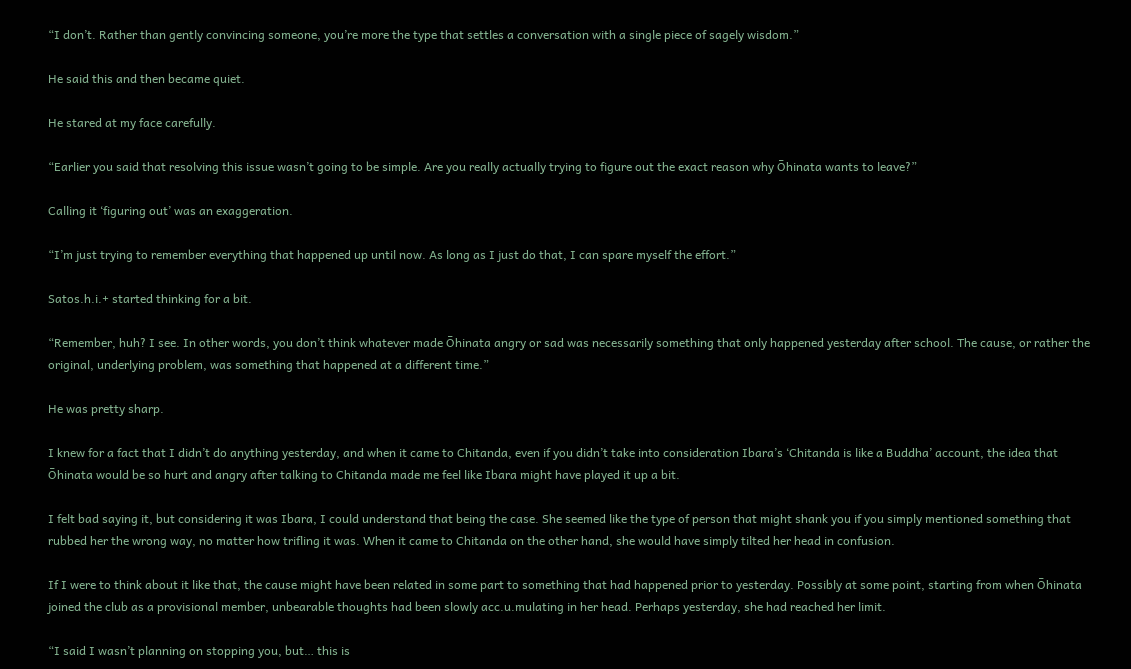“I don’t. Rather than gently convincing someone, you’re more the type that settles a conversation with a single piece of sagely wisdom.”

He said this and then became quiet.

He stared at my face carefully.

“Earlier you said that resolving this issue wasn’t going to be simple. Are you really actually trying to figure out the exact reason why Ōhinata wants to leave?”

Calling it ‘figuring out’ was an exaggeration.

“I’m just trying to remember everything that happened up until now. As long as I just do that, I can spare myself the effort.”

Satos.h.i.+ started thinking for a bit.

“Remember, huh? I see. In other words, you don’t think whatever made Ōhinata angry or sad was necessarily something that only happened yesterday after school. The cause, or rather the original, underlying problem, was something that happened at a different time.”

He was pretty sharp.

I knew for a fact that I didn’t do anything yesterday, and when it came to Chitanda, even if you didn’t take into consideration Ibara’s ‘Chitanda is like a Buddha’ account, the idea that Ōhinata would be so hurt and angry after talking to Chitanda made me feel like Ibara might have played it up a bit.

I felt bad saying it, but considering it was Ibara, I could understand that being the case. She seemed like the type of person that might shank you if you simply mentioned something that rubbed her the wrong way, no matter how trifling it was. When it came to Chitanda on the other hand, she would have simply tilted her head in confusion.

If I were to think about it like that, the cause might have been related in some part to something that had happened prior to yesterday. Possibly at some point, starting from when Ōhinata joined the club as a provisional member, unbearable thoughts had been slowly acc.u.mulating in her head. Perhaps yesterday, she had reached her limit.

“I said I wasn’t planning on stopping you, but… this is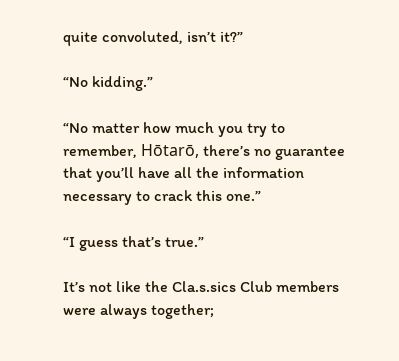quite convoluted, isn’t it?”

“No kidding.”

“No matter how much you try to remember, Hōtarō, there’s no guarantee that you’ll have all the information necessary to crack this one.”

“I guess that’s true.”

It’s not like the Cla.s.sics Club members were always together;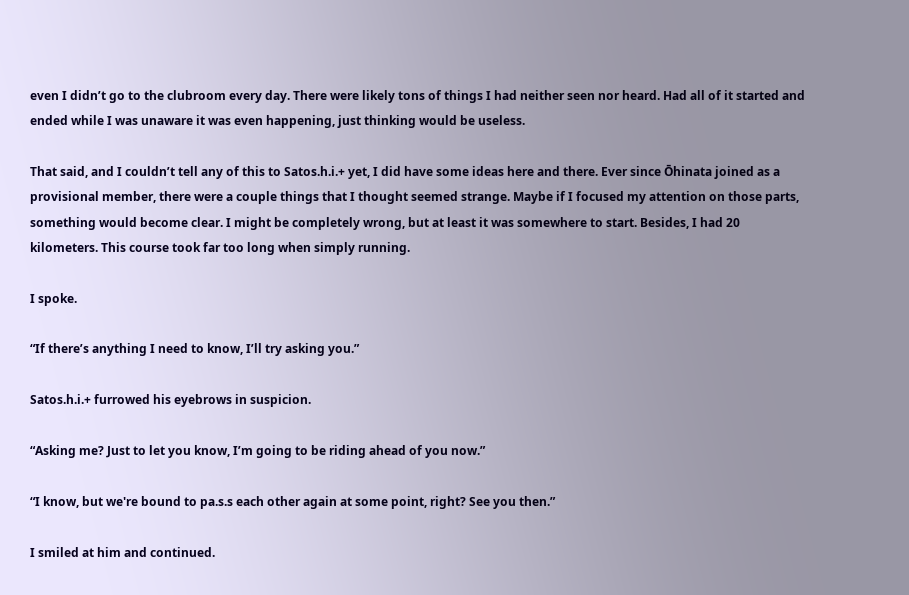even I didn’t go to the clubroom every day. There were likely tons of things I had neither seen nor heard. Had all of it started and ended while I was unaware it was even happening, just thinking would be useless.

That said, and I couldn’t tell any of this to Satos.h.i.+ yet, I did have some ideas here and there. Ever since Ōhinata joined as a provisional member, there were a couple things that I thought seemed strange. Maybe if I focused my attention on those parts, something would become clear. I might be completely wrong, but at least it was somewhere to start. Besides, I had 20 kilometers. This course took far too long when simply running.

I spoke.

“If there’s anything I need to know, I’ll try asking you.”

Satos.h.i.+ furrowed his eyebrows in suspicion.

“Asking me? Just to let you know, I’m going to be riding ahead of you now.”

“I know, but we're bound to pa.s.s each other again at some point, right? See you then.”

I smiled at him and continued.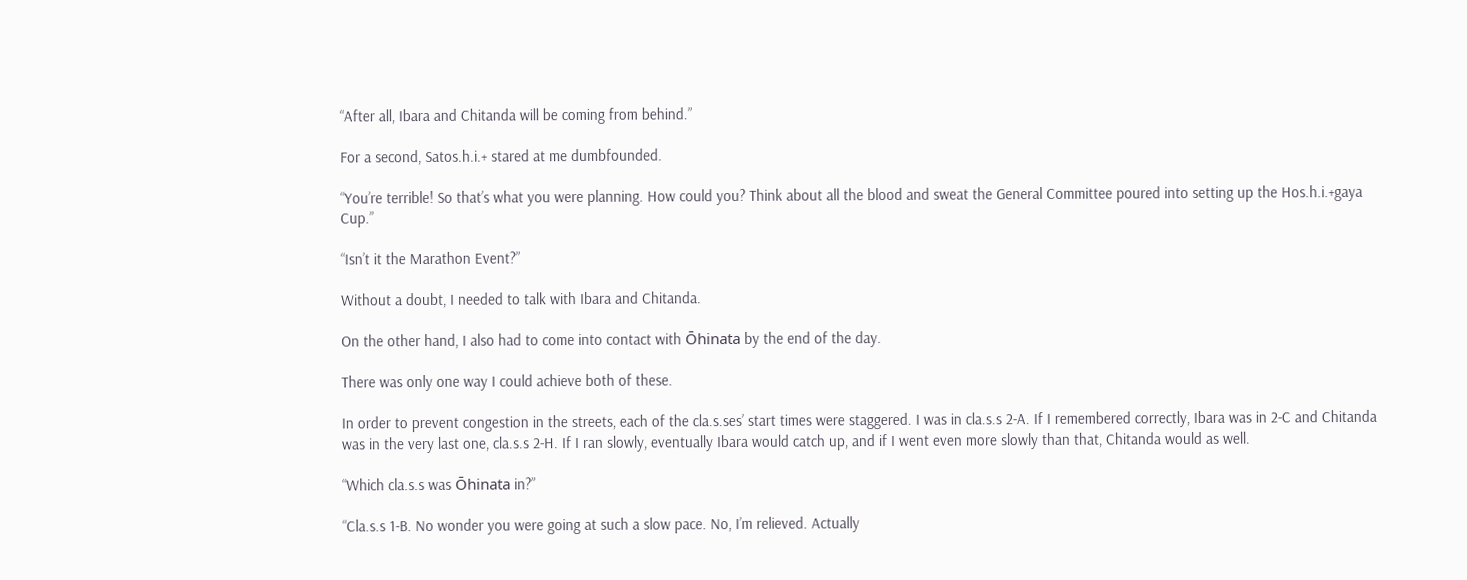“After all, Ibara and Chitanda will be coming from behind.”

For a second, Satos.h.i.+ stared at me dumbfounded.

“You’re terrible! So that’s what you were planning. How could you? Think about all the blood and sweat the General Committee poured into setting up the Hos.h.i.+gaya Cup.”

“Isn’t it the Marathon Event?”

Without a doubt, I needed to talk with Ibara and Chitanda.

On the other hand, I also had to come into contact with Ōhinata by the end of the day.

There was only one way I could achieve both of these.

In order to prevent congestion in the streets, each of the cla.s.ses’ start times were staggered. I was in cla.s.s 2-A. If I remembered correctly, Ibara was in 2-C and Chitanda was in the very last one, cla.s.s 2-H. If I ran slowly, eventually Ibara would catch up, and if I went even more slowly than that, Chitanda would as well.

“Which cla.s.s was Ōhinata in?”

“Cla.s.s 1-B. No wonder you were going at such a slow pace. No, I’m relieved. Actually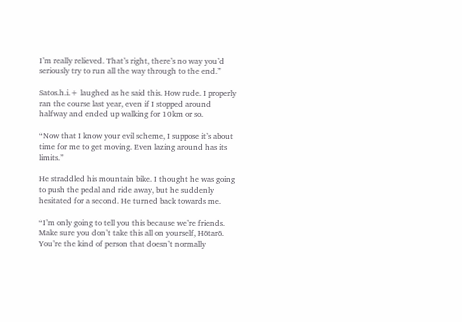I’m really relieved. That’s right, there’s no way you’d seriously try to run all the way through to the end.”

Satos.h.i.+ laughed as he said this. How rude. I properly ran the course last year, even if I stopped around halfway and ended up walking for 10km or so.

“Now that I know your evil scheme, I suppose it’s about time for me to get moving. Even lazing around has its limits.”

He straddled his mountain bike. I thought he was going to push the pedal and ride away, but he suddenly hesitated for a second. He turned back towards me.

“I’m only going to tell you this because we’re friends. Make sure you don’t take this all on yourself, Hōtarō. You’re the kind of person that doesn’t normally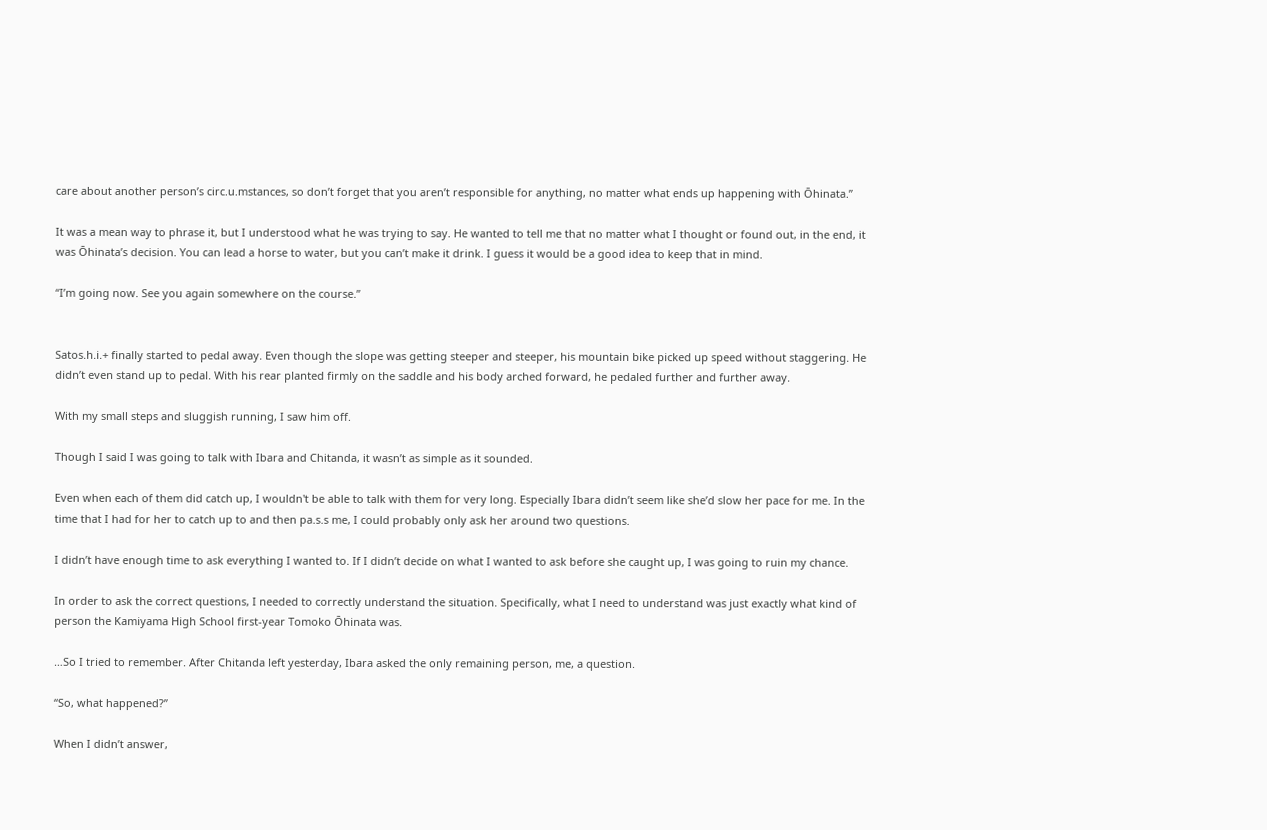care about another person’s circ.u.mstances, so don’t forget that you aren’t responsible for anything, no matter what ends up happening with Ōhinata.”

It was a mean way to phrase it, but I understood what he was trying to say. He wanted to tell me that no matter what I thought or found out, in the end, it was Ōhinata’s decision. You can lead a horse to water, but you can’t make it drink. I guess it would be a good idea to keep that in mind.

“I’m going now. See you again somewhere on the course.”


Satos.h.i.+ finally started to pedal away. Even though the slope was getting steeper and steeper, his mountain bike picked up speed without staggering. He didn’t even stand up to pedal. With his rear planted firmly on the saddle and his body arched forward, he pedaled further and further away.

With my small steps and sluggish running, I saw him off.

Though I said I was going to talk with Ibara and Chitanda, it wasn’t as simple as it sounded.

Even when each of them did catch up, I wouldn't be able to talk with them for very long. Especially Ibara didn’t seem like she’d slow her pace for me. In the time that I had for her to catch up to and then pa.s.s me, I could probably only ask her around two questions.

I didn’t have enough time to ask everything I wanted to. If I didn’t decide on what I wanted to ask before she caught up, I was going to ruin my chance.

In order to ask the correct questions, I needed to correctly understand the situation. Specifically, what I need to understand was just exactly what kind of person the Kamiyama High School first-year Tomoko Ōhinata was.

…So I tried to remember. After Chitanda left yesterday, Ibara asked the only remaining person, me, a question.

“So, what happened?”

When I didn’t answer,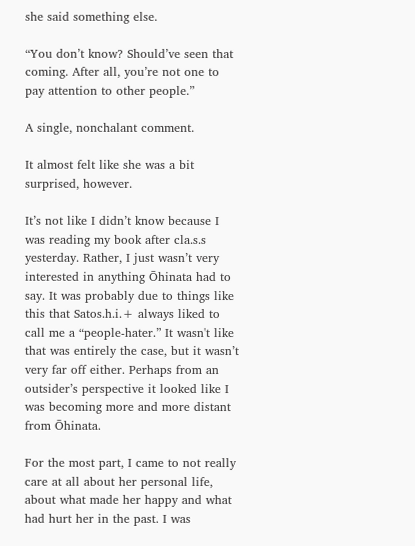she said something else.

“You don’t know? Should’ve seen that coming. After all, you’re not one to pay attention to other people.”

A single, nonchalant comment.

It almost felt like she was a bit surprised, however.

It’s not like I didn’t know because I was reading my book after cla.s.s yesterday. Rather, I just wasn’t very interested in anything Ōhinata had to say. It was probably due to things like this that Satos.h.i.+ always liked to call me a “people-hater.” It wasn't like that was entirely the case, but it wasn’t very far off either. Perhaps from an outsider’s perspective it looked like I was becoming more and more distant from Ōhinata.

For the most part, I came to not really care at all about her personal life, about what made her happy and what had hurt her in the past. I was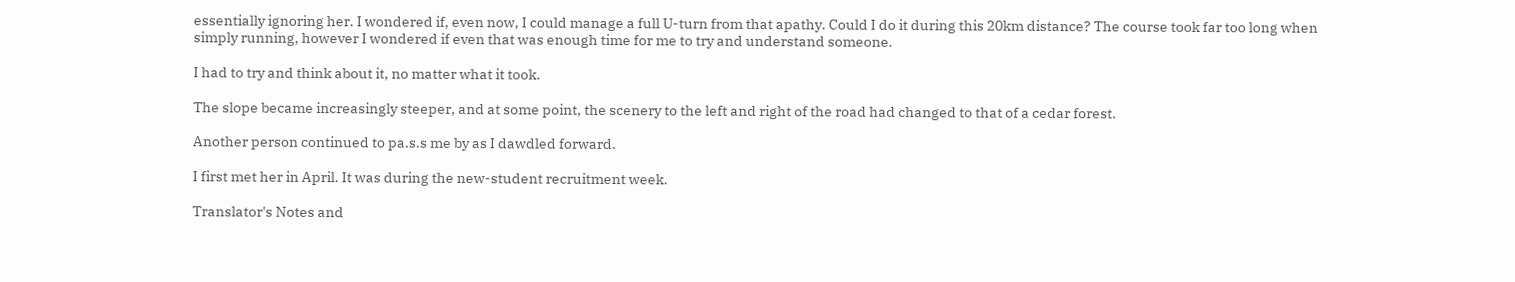essentially ignoring her. I wondered if, even now, I could manage a full U-turn from that apathy. Could I do it during this 20km distance? The course took far too long when simply running, however I wondered if even that was enough time for me to try and understand someone.

I had to try and think about it, no matter what it took.

The slope became increasingly steeper, and at some point, the scenery to the left and right of the road had changed to that of a cedar forest.

Another person continued to pa.s.s me by as I dawdled forward.

I first met her in April. It was during the new-student recruitment week.

Translator's Notes and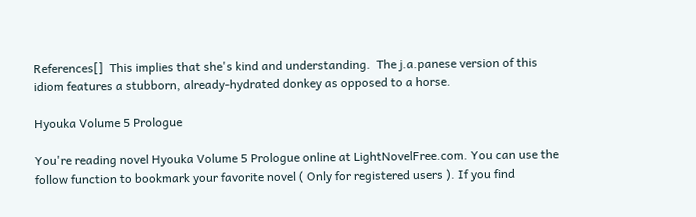References[]  This implies that she's kind and understanding.  The j.a.panese version of this idiom features a stubborn, already-hydrated donkey as opposed to a horse.

Hyouka Volume 5 Prologue

You're reading novel Hyouka Volume 5 Prologue online at LightNovelFree.com. You can use the follow function to bookmark your favorite novel ( Only for registered users ). If you find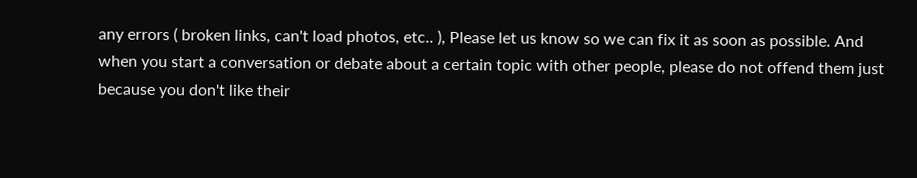any errors ( broken links, can't load photos, etc.. ), Please let us know so we can fix it as soon as possible. And when you start a conversation or debate about a certain topic with other people, please do not offend them just because you don't like their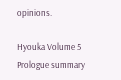opinions.

Hyouka Volume 5 Prologue summary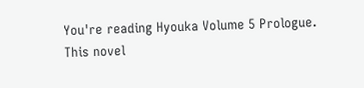You're reading Hyouka Volume 5 Prologue. This novel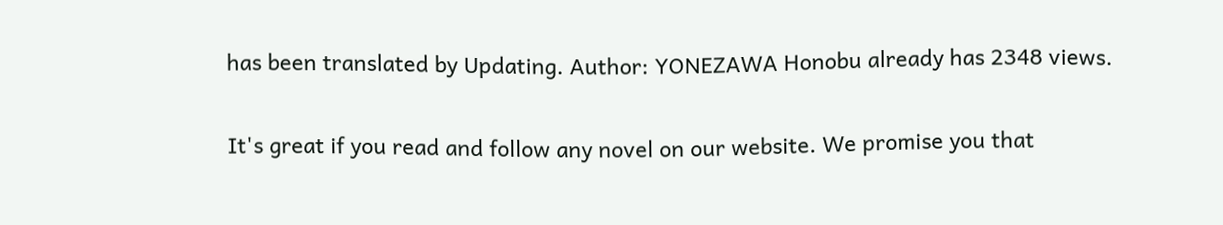has been translated by Updating. Author: YONEZAWA Honobu already has 2348 views.

It's great if you read and follow any novel on our website. We promise you that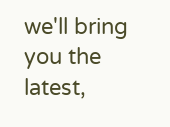we'll bring you the latest,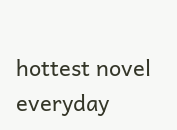hottest novel everyday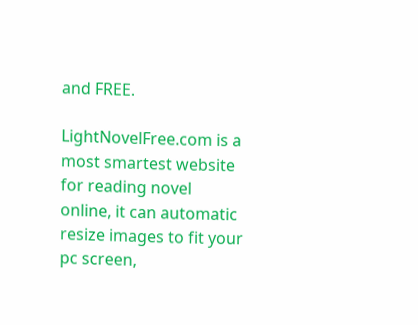and FREE.

LightNovelFree.com is a most smartest website for reading novel online, it can automatic resize images to fit your pc screen,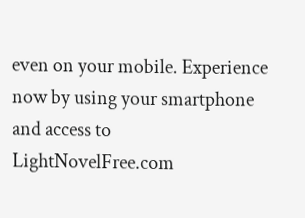even on your mobile. Experience now by using your smartphone and access to LightNovelFree.com